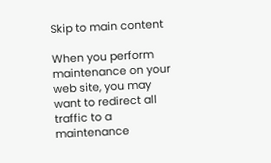Skip to main content

When you perform maintenance on your web site, you may want to redirect all traffic to a maintenance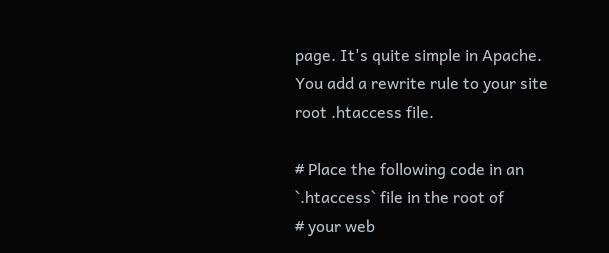page. It's quite simple in Apache. You add a rewrite rule to your site root .htaccess file.

# Place the following code in an `.htaccess` file in the root of
# your web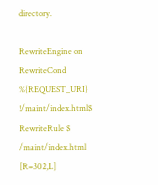directory.

RewriteEngine on
RewriteCond %{REQUEST_URI} !/maint/index.html$
RewriteRule $ /maint/index.html [R=302,L]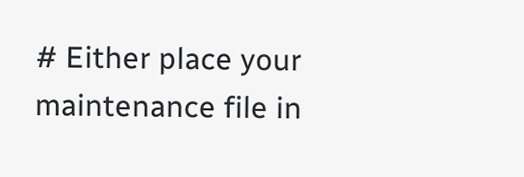# Either place your maintenance file in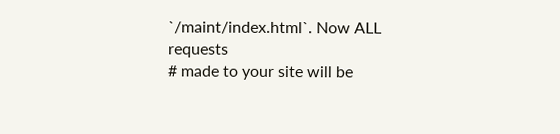`/maint/index.html`. Now ALL requests
# made to your site will be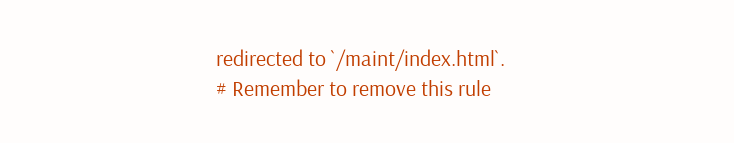redirected to `/maint/index.html`.
# Remember to remove this rule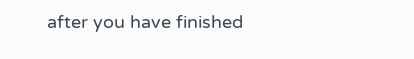after you have finished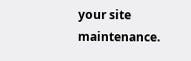your site maintenance.